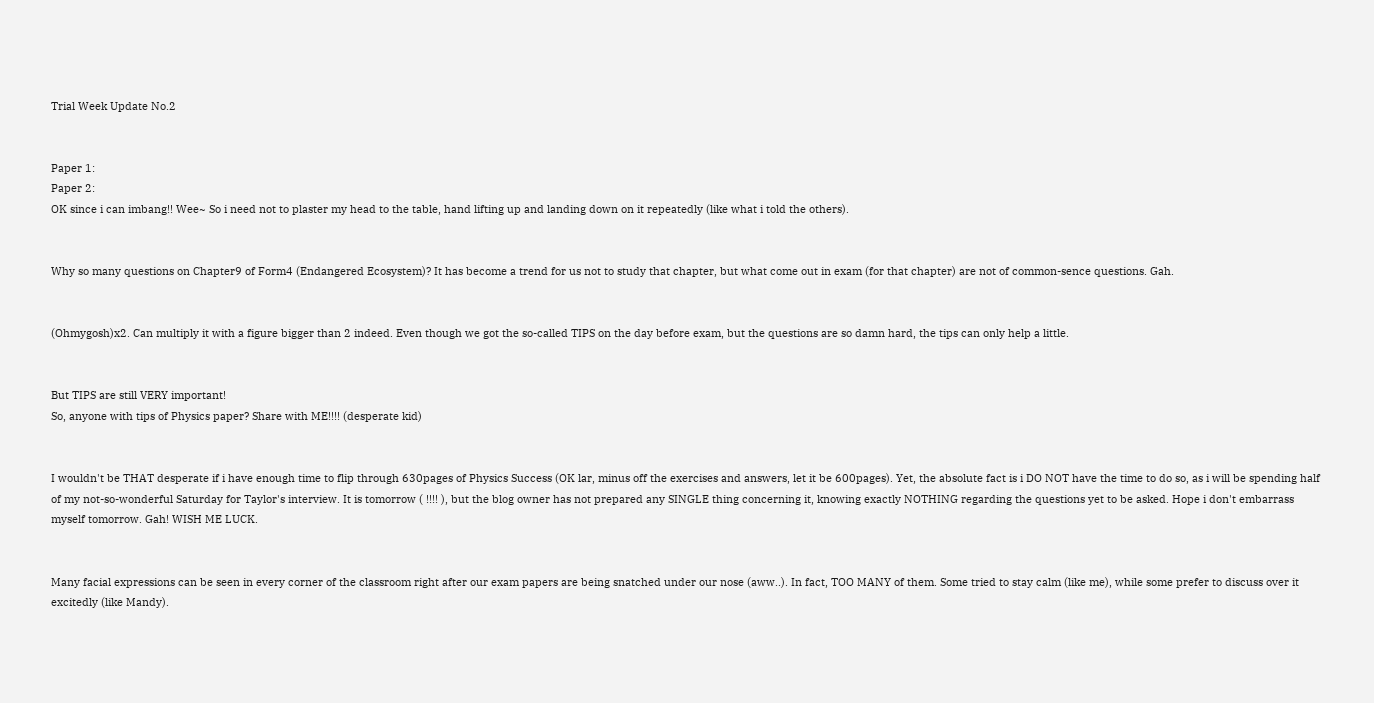Trial Week Update No.2


Paper 1:
Paper 2:
OK since i can imbang!! Wee~ So i need not to plaster my head to the table, hand lifting up and landing down on it repeatedly (like what i told the others).


Why so many questions on Chapter9 of Form4 (Endangered Ecosystem)? It has become a trend for us not to study that chapter, but what come out in exam (for that chapter) are not of common-sence questions. Gah.


(Ohmygosh)x2. Can multiply it with a figure bigger than 2 indeed. Even though we got the so-called TIPS on the day before exam, but the questions are so damn hard, the tips can only help a little.


But TIPS are still VERY important!
So, anyone with tips of Physics paper? Share with ME!!!! (desperate kid)


I wouldn't be THAT desperate if i have enough time to flip through 630pages of Physics Success (OK lar, minus off the exercises and answers, let it be 600pages). Yet, the absolute fact is i DO NOT have the time to do so, as i will be spending half of my not-so-wonderful Saturday for Taylor's interview. It is tomorrow ( !!!! ), but the blog owner has not prepared any SINGLE thing concerning it, knowing exactly NOTHING regarding the questions yet to be asked. Hope i don't embarrass myself tomorrow. Gah! WISH ME LUCK.


Many facial expressions can be seen in every corner of the classroom right after our exam papers are being snatched under our nose (aww..). In fact, TOO MANY of them. Some tried to stay calm (like me), while some prefer to discuss over it excitedly (like Mandy).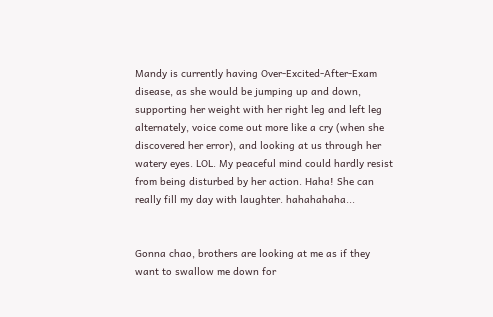Mandy is currently having Over-Excited-After-Exam disease, as she would be jumping up and down, supporting her weight with her right leg and left leg alternately, voice come out more like a cry (when she discovered her error), and looking at us through her watery eyes. LOL. My peaceful mind could hardly resist from being disturbed by her action. Haha! She can really fill my day with laughter. hahahahaha...


Gonna chao, brothers are looking at me as if they want to swallow me down for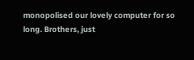monopolised our lovely computer for so long. Brothers, just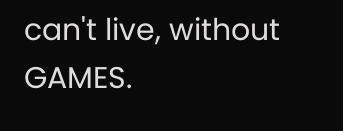can't live, without GAMES.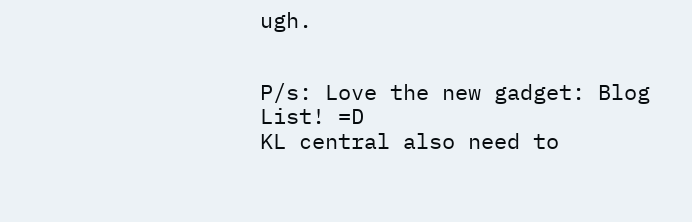ugh.


P/s: Love the new gadget: Blog List! =D
KL central also need to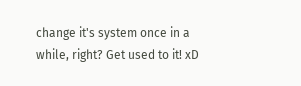change it's system once in a while, right? Get used to it! xD